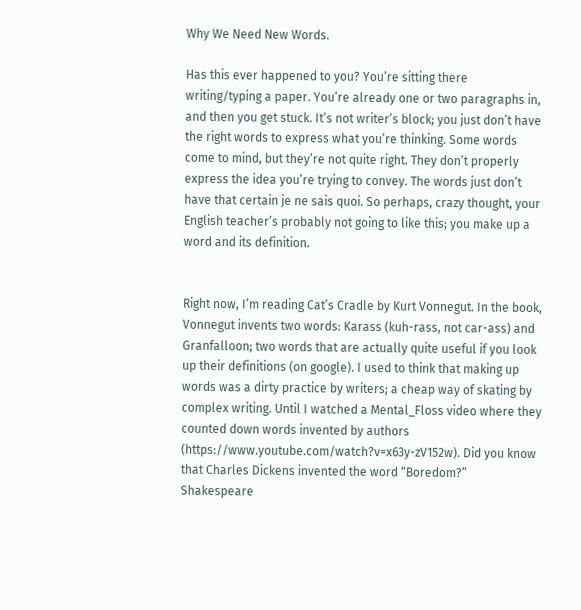Why We Need New Words.

Has this ever happened to you? You’re sitting there writing/typing a paper. You’re already one or two paragraphs in, and then you get stuck. It’s not writer’s block; you just don’t have the right words to express what you’re thinking. Some words come to mind, but they’re not quite right. They don’t properly express the idea you’re trying to convey. The words just don’t have that certain je ne sais quoi. So perhaps, crazy thought, your English teacher’s probably not going to like this; you make up a word and its definition.


Right now, I’m reading Cat’s Cradle by Kurt Vonnegut. In the book, Vonnegut invents two words: Karass (kuh-rass, not car-ass) and Granfalloon; two words that are actually quite useful if you look up their definitions (on google). I used to think that making up words was a dirty practice by writers; a cheap way of skating by complex writing. Until I watched a Mental_Floss video where they counted down words invented by authors (https://www.youtube.com/watch?v=x63y-zV152w). Did you know that Charles Dickens invented the word “Boredom?” Shakespeare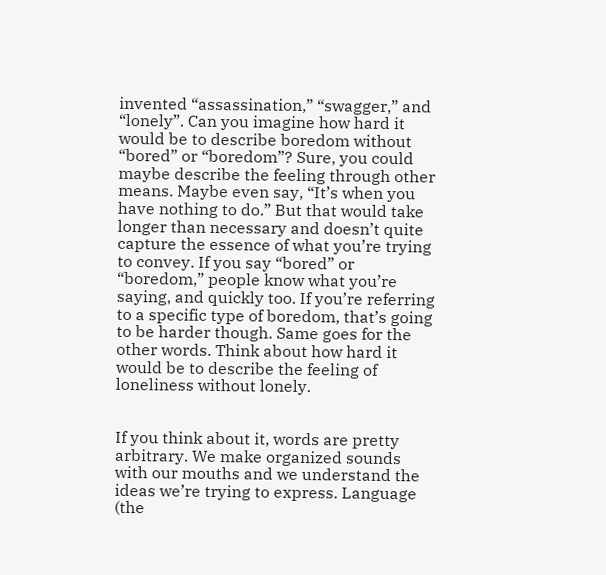invented “assassination,” “swagger,” and “lonely”. Can you imagine how hard it would be to describe boredom without “bored” or “boredom”? Sure, you could maybe describe the feeling through other means. Maybe even say, “It’s when you have nothing to do.” But that would take longer than necessary and doesn’t quite capture the essence of what you’re trying to convey. If you say “bored” or “boredom,” people know what you’re saying, and quickly too. If you’re referring to a specific type of boredom, that’s going to be harder though. Same goes for the other words. Think about how hard it would be to describe the feeling of loneliness without lonely.


If you think about it, words are pretty arbitrary. We make organized sounds with our mouths and we understand the ideas we’re trying to express. Language (the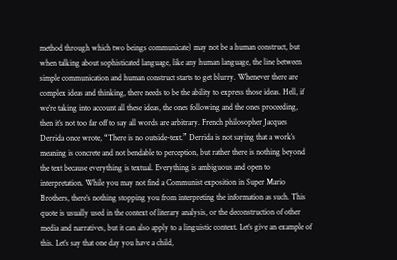method through which two beings communicate) may not be a human construct, but when talking about sophisticated language, like any human language, the line between simple communication and human construct starts to get blurry. Whenever there are complex ideas and thinking, there needs to be the ability to express those ideas. Hell, if we’re taking into account all these ideas, the ones following and the ones proceeding, then it’s not too far off to say all words are arbitrary. French philosopher Jacques Derrida once wrote, “There is no outside-text.” Derrida is not saying that a work’s meaning is concrete and not bendable to perception, but rather there is nothing beyond the text because everything is textual. Everything is ambiguous and open to interpretation. While you may not find a Communist exposition in Super Mario Brothers, there’s nothing stopping you from interpreting the information as such. This quote is usually used in the context of literary analysis, or the deconstruction of other media and narratives, but it can also apply to a linguistic context. Let’s give an example of this. Let’s say that one day you have a child,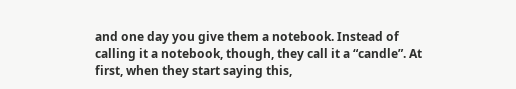and one day you give them a notebook. Instead of calling it a notebook, though, they call it a “candle”. At first, when they start saying this,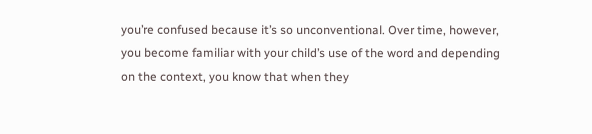you’re confused because it’s so unconventional. Over time, however, you become familiar with your child’s use of the word and depending on the context, you know that when they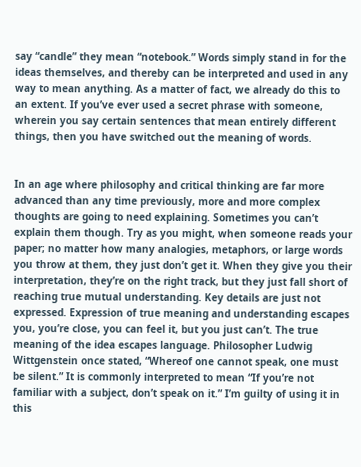say “candle” they mean “notebook.” Words simply stand in for the ideas themselves, and thereby can be interpreted and used in any way to mean anything. As a matter of fact, we already do this to an extent. If you’ve ever used a secret phrase with someone, wherein you say certain sentences that mean entirely different things, then you have switched out the meaning of words.


In an age where philosophy and critical thinking are far more advanced than any time previously, more and more complex thoughts are going to need explaining. Sometimes you can’t explain them though. Try as you might, when someone reads your paper; no matter how many analogies, metaphors, or large words you throw at them, they just don’t get it. When they give you their interpretation, they’re on the right track, but they just fall short of reaching true mutual understanding. Key details are just not expressed. Expression of true meaning and understanding escapes you, you’re close, you can feel it, but you just can’t. The true meaning of the idea escapes language. Philosopher Ludwig Wittgenstein once stated, “Whereof one cannot speak, one must be silent.” It is commonly interpreted to mean “If you’re not familiar with a subject, don’t speak on it.” I’m guilty of using it in this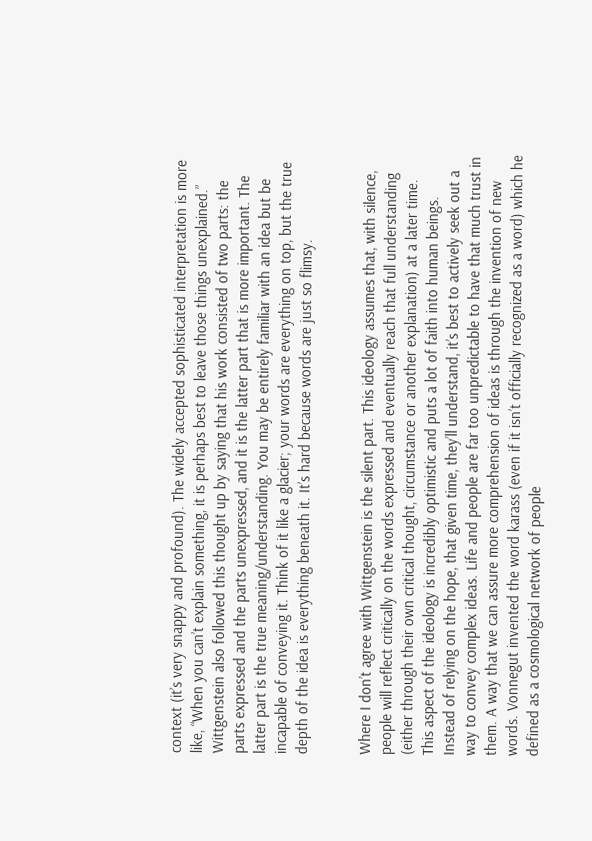context (it’s very snappy and profound). The widely accepted sophisticated interpretation is more like, “When you can’t explain something, it is perhaps best to leave those things unexplained.” Wittgenstein also followed this thought up by saying that his work consisted of two parts: the parts expressed and the parts unexpressed, and it is the latter part that is more important. The latter part is the true meaning/understanding. You may be entirely familiar with an idea but be incapable of conveying it. Think of it like a glacier; your words are everything on top, but the true depth of the idea is everything beneath it. It’s hard because words are just so flimsy.


Where I don’t agree with Wittgenstein is the silent part. This ideology assumes that, with silence, people will reflect critically on the words expressed and eventually reach that full understanding (either through their own critical thought, circumstance or another explanation) at a later time. This aspect of the ideology is incredibly optimistic and puts a lot of faith into human beings. Instead of relying on the hope, that given time, they’ll understand, it’s best to actively seek out a way to convey complex ideas. Life and people are far too unpredictable to have that much trust in them. A way that we can assure more comprehension of ideas is through the invention of new words. Vonnegut invented the word karass (even if it isn’t officially recognized as a word) which he defined as a cosmological network of people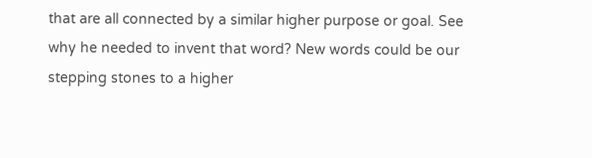that are all connected by a similar higher purpose or goal. See why he needed to invent that word? New words could be our stepping stones to a higher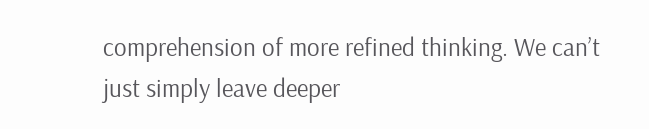comprehension of more refined thinking. We can’t just simply leave deeper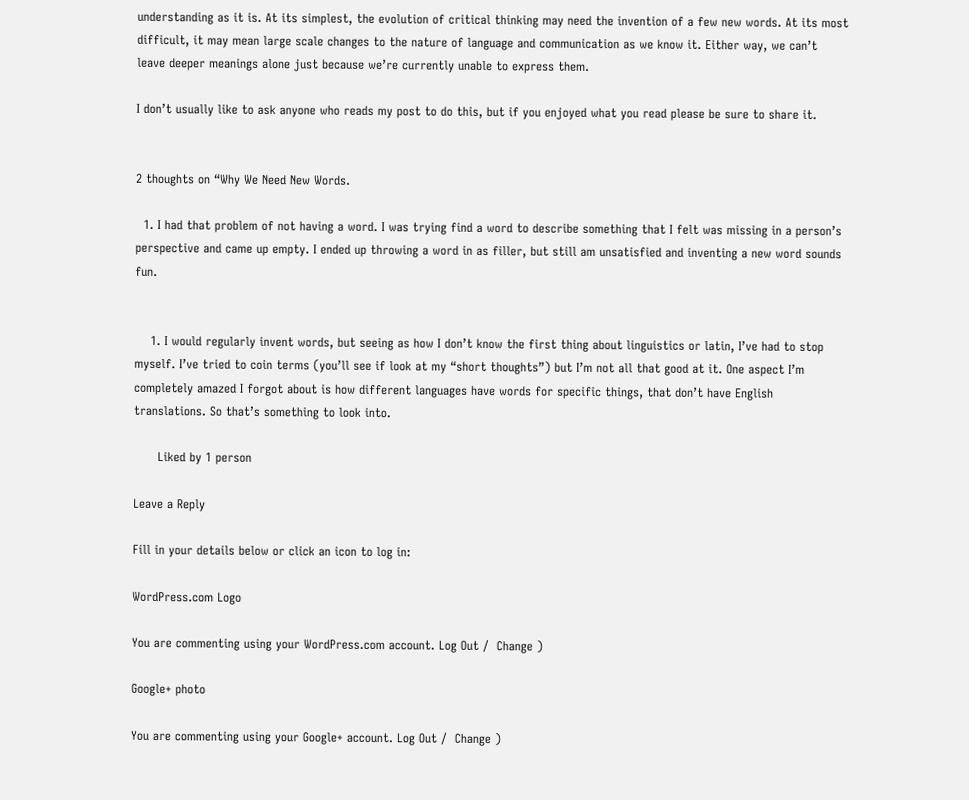understanding as it is. At its simplest, the evolution of critical thinking may need the invention of a few new words. At its most difficult, it may mean large scale changes to the nature of language and communication as we know it. Either way, we can’t leave deeper meanings alone just because we’re currently unable to express them.

I don’t usually like to ask anyone who reads my post to do this, but if you enjoyed what you read please be sure to share it.


2 thoughts on “Why We Need New Words.

  1. I had that problem of not having a word. I was trying find a word to describe something that I felt was missing in a person’s perspective and came up empty. I ended up throwing a word in as filler, but still am unsatisfied and inventing a new word sounds fun.


    1. I would regularly invent words, but seeing as how I don’t know the first thing about linguistics or latin, I’ve had to stop myself. I’ve tried to coin terms (you’ll see if look at my “short thoughts”) but I’m not all that good at it. One aspect I’m completely amazed I forgot about is how different languages have words for specific things, that don’t have English translations. So that’s something to look into.

      Liked by 1 person

Leave a Reply

Fill in your details below or click an icon to log in:

WordPress.com Logo

You are commenting using your WordPress.com account. Log Out /  Change )

Google+ photo

You are commenting using your Google+ account. Log Out /  Change )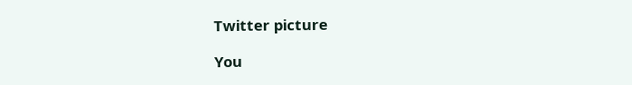Twitter picture

You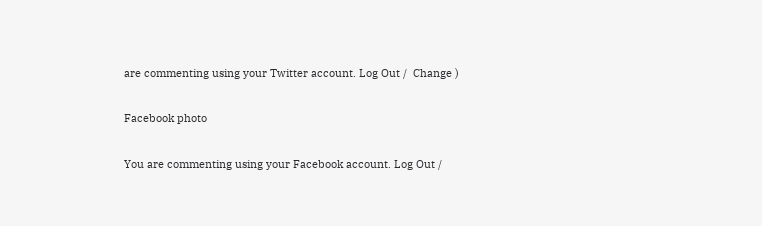are commenting using your Twitter account. Log Out /  Change )

Facebook photo

You are commenting using your Facebook account. Log Out /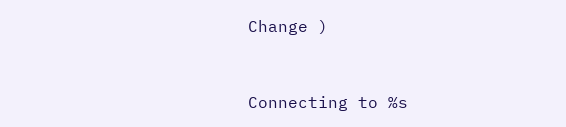Change )


Connecting to %s